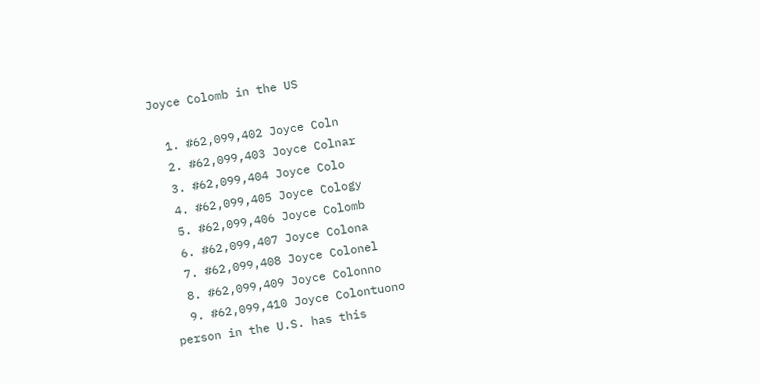Joyce Colomb in the US

  1. #62,099,402 Joyce Coln
  2. #62,099,403 Joyce Colnar
  3. #62,099,404 Joyce Colo
  4. #62,099,405 Joyce Cology
  5. #62,099,406 Joyce Colomb
  6. #62,099,407 Joyce Colona
  7. #62,099,408 Joyce Colonel
  8. #62,099,409 Joyce Colonno
  9. #62,099,410 Joyce Colontuono
person in the U.S. has this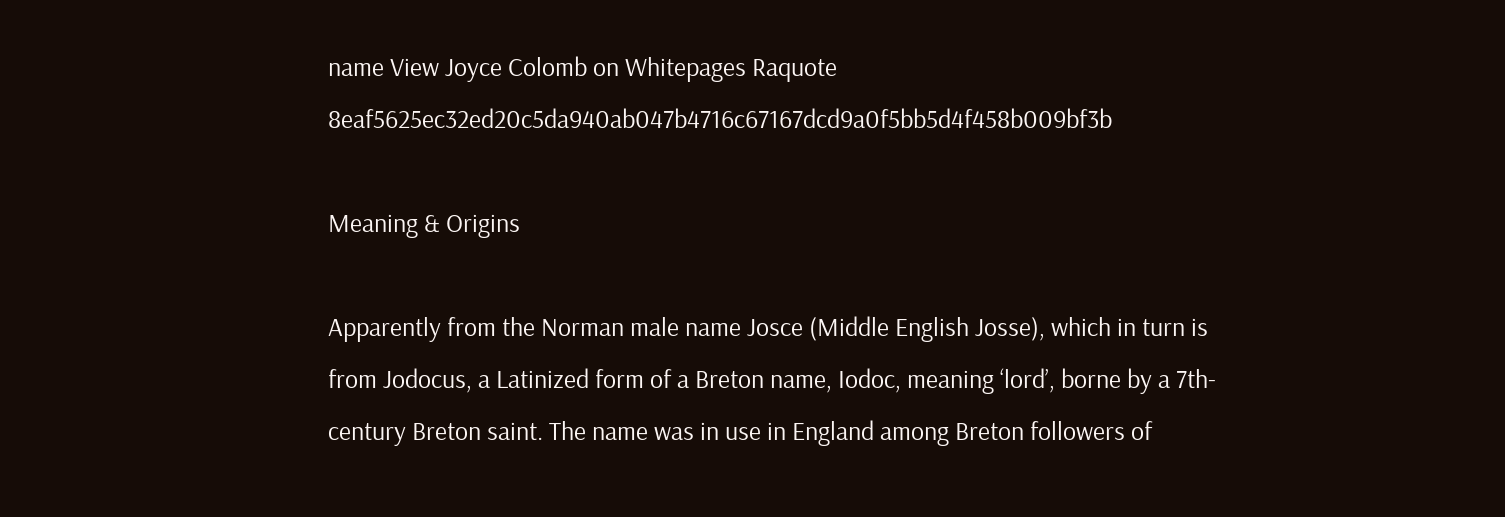name View Joyce Colomb on Whitepages Raquote 8eaf5625ec32ed20c5da940ab047b4716c67167dcd9a0f5bb5d4f458b009bf3b

Meaning & Origins

Apparently from the Norman male name Josce (Middle English Josse), which in turn is from Jodocus, a Latinized form of a Breton name, Iodoc, meaning ‘lord’, borne by a 7th-century Breton saint. The name was in use in England among Breton followers of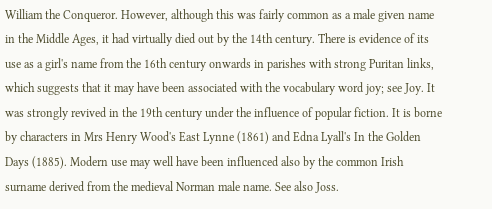William the Conqueror. However, although this was fairly common as a male given name in the Middle Ages, it had virtually died out by the 14th century. There is evidence of its use as a girl's name from the 16th century onwards in parishes with strong Puritan links, which suggests that it may have been associated with the vocabulary word joy; see Joy. It was strongly revived in the 19th century under the influence of popular fiction. It is borne by characters in Mrs Henry Wood's East Lynne (1861) and Edna Lyall's In the Golden Days (1885). Modern use may well have been influenced also by the common Irish surname derived from the medieval Norman male name. See also Joss.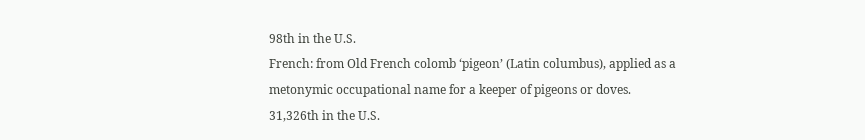98th in the U.S.
French: from Old French colomb ‘pigeon’ (Latin columbus), applied as a metonymic occupational name for a keeper of pigeons or doves.
31,326th in the U.S.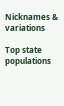Nicknames & variations

Top state populations